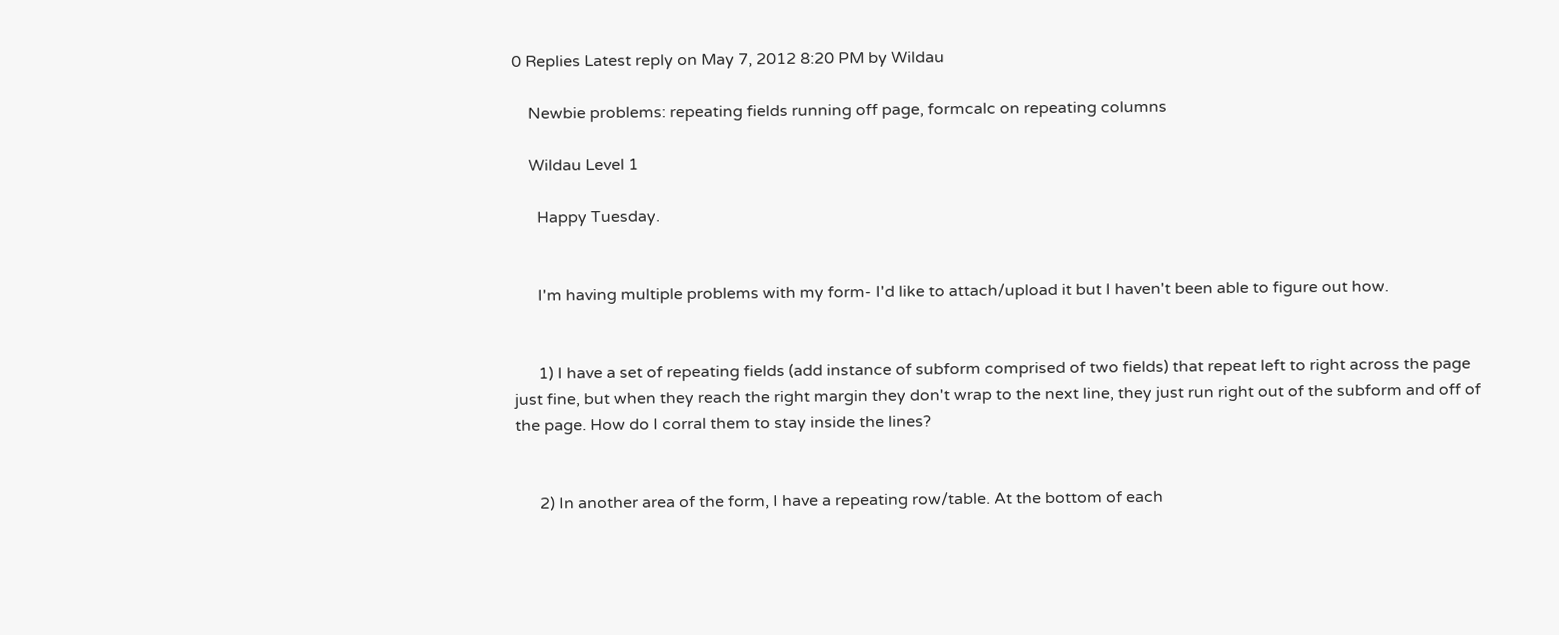0 Replies Latest reply on May 7, 2012 8:20 PM by Wildau

    Newbie problems: repeating fields running off page, formcalc on repeating columns

    Wildau Level 1

      Happy Tuesday.


      I'm having multiple problems with my form- I'd like to attach/upload it but I haven't been able to figure out how.


      1) I have a set of repeating fields (add instance of subform comprised of two fields) that repeat left to right across the page just fine, but when they reach the right margin they don't wrap to the next line, they just run right out of the subform and off of the page. How do I corral them to stay inside the lines?


      2) In another area of the form, I have a repeating row/table. At the bottom of each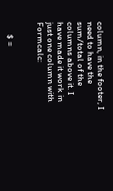column, in the footer, I need to have the sum/total of the columns above it. I have made it work in just one column with Formcalc:


      $ =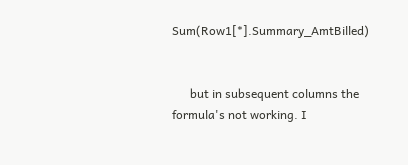Sum(Row1[*].Summary_AmtBilled)


      but in subsequent columns the formula's not working. I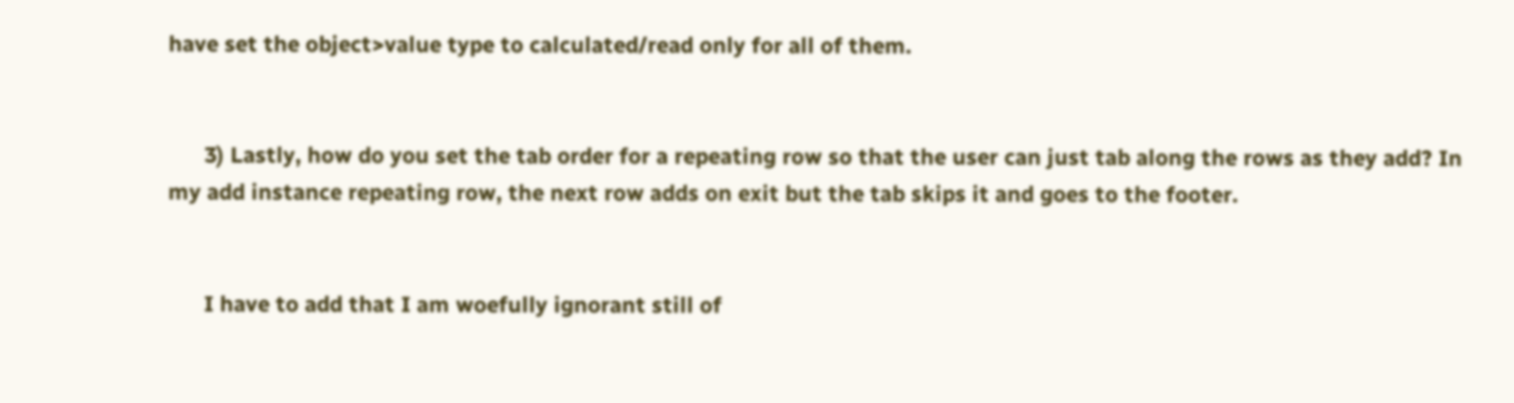have set the object>value type to calculated/read only for all of them.


      3) Lastly, how do you set the tab order for a repeating row so that the user can just tab along the rows as they add? In my add instance repeating row, the next row adds on exit but the tab skips it and goes to the footer.


      I have to add that I am woefully ignorant still of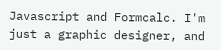Javascript and Formcalc. I'm just a graphic designer, and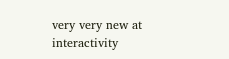very very new at interactivity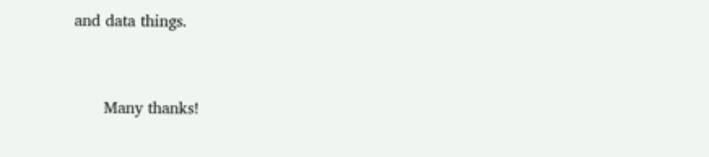and data things.


      Many thanks!